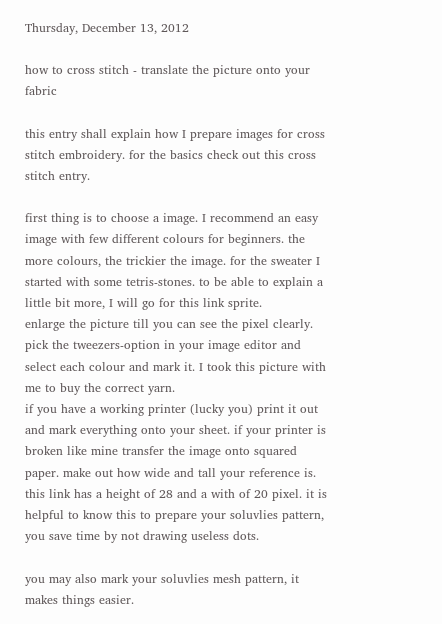Thursday, December 13, 2012

how to cross stitch - translate the picture onto your fabric

this entry shall explain how I prepare images for cross stitch embroidery. for the basics check out this cross stitch entry.

first thing is to choose a image. I recommend an easy image with few different colours for beginners. the more colours, the trickier the image. for the sweater I started with some tetris-stones. to be able to explain a little bit more, I will go for this link sprite.
enlarge the picture till you can see the pixel clearly. pick the tweezers-option in your image editor and select each colour and mark it. I took this picture with me to buy the correct yarn.
if you have a working printer (lucky you) print it out and mark everything onto your sheet. if your printer is broken like mine transfer the image onto squared paper. make out how wide and tall your reference is. this link has a height of 28 and a with of 20 pixel. it is helpful to know this to prepare your soluvlies pattern, you save time by not drawing useless dots.

you may also mark your soluvlies mesh pattern, it makes things easier.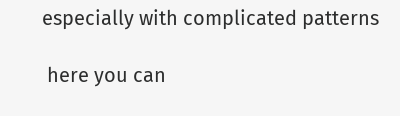especially with complicated patterns

 here you can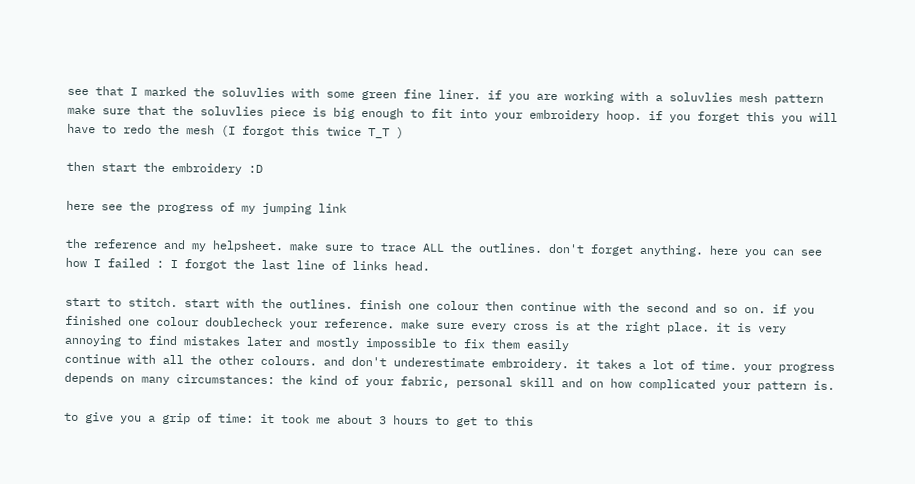see that I marked the soluvlies with some green fine liner. if you are working with a soluvlies mesh pattern make sure that the soluvlies piece is big enough to fit into your embroidery hoop. if you forget this you will have to redo the mesh (I forgot this twice T_T )

then start the embroidery :D

here see the progress of my jumping link

the reference and my helpsheet. make sure to trace ALL the outlines. don't forget anything. here you can see how I failed : I forgot the last line of links head.

start to stitch. start with the outlines. finish one colour then continue with the second and so on. if you finished one colour doublecheck your reference. make sure every cross is at the right place. it is very annoying to find mistakes later and mostly impossible to fix them easily
continue with all the other colours. and don't underestimate embroidery. it takes a lot of time. your progress depends on many circumstances: the kind of your fabric, personal skill and on how complicated your pattern is.

to give you a grip of time: it took me about 3 hours to get to this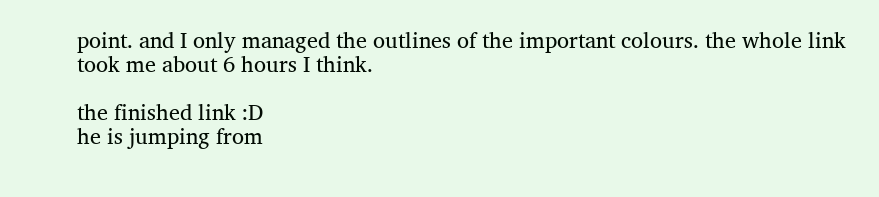point. and I only managed the outlines of the important colours. the whole link took me about 6 hours I think.

the finished link :D
he is jumping from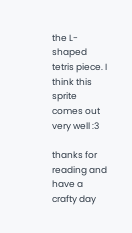the L-shaped tetris piece. I think this sprite comes out very well :3

thanks for reading and have a crafty day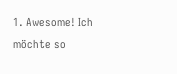1. Awesome! Ich möchte so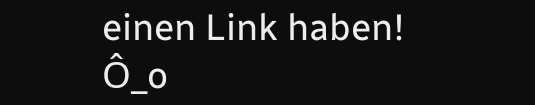einen Link haben! Ô_o